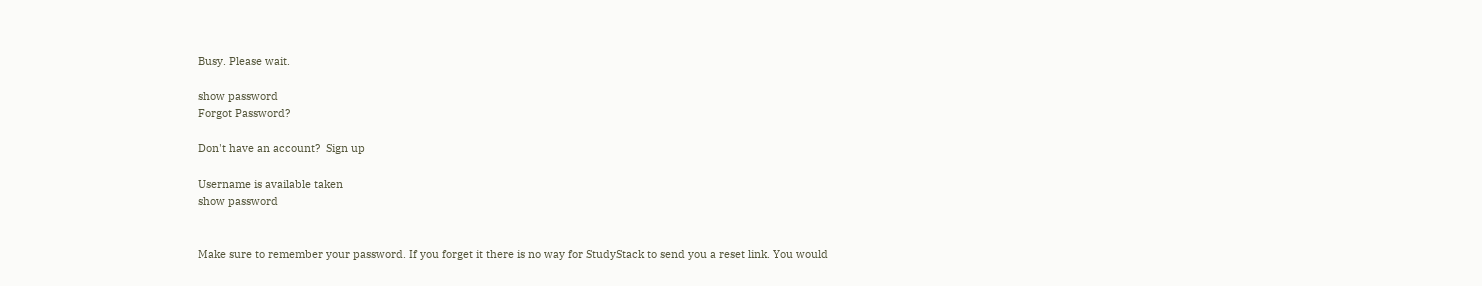Busy. Please wait.

show password
Forgot Password?

Don't have an account?  Sign up

Username is available taken
show password


Make sure to remember your password. If you forget it there is no way for StudyStack to send you a reset link. You would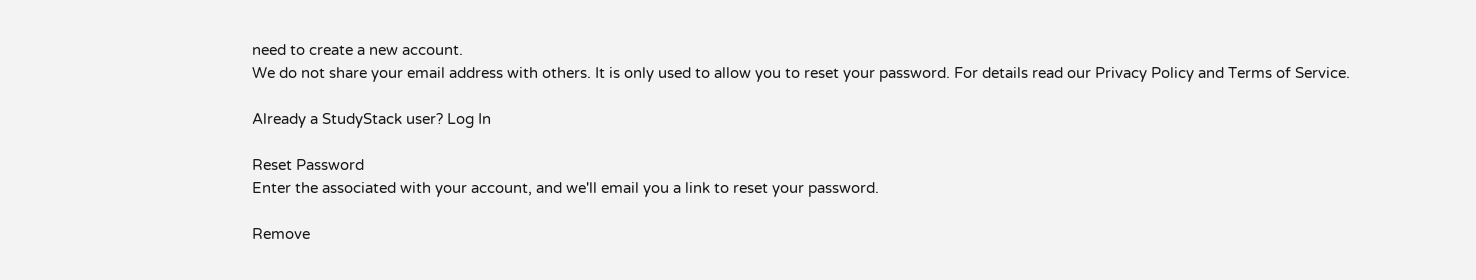need to create a new account.
We do not share your email address with others. It is only used to allow you to reset your password. For details read our Privacy Policy and Terms of Service.

Already a StudyStack user? Log In

Reset Password
Enter the associated with your account, and we'll email you a link to reset your password.

Remove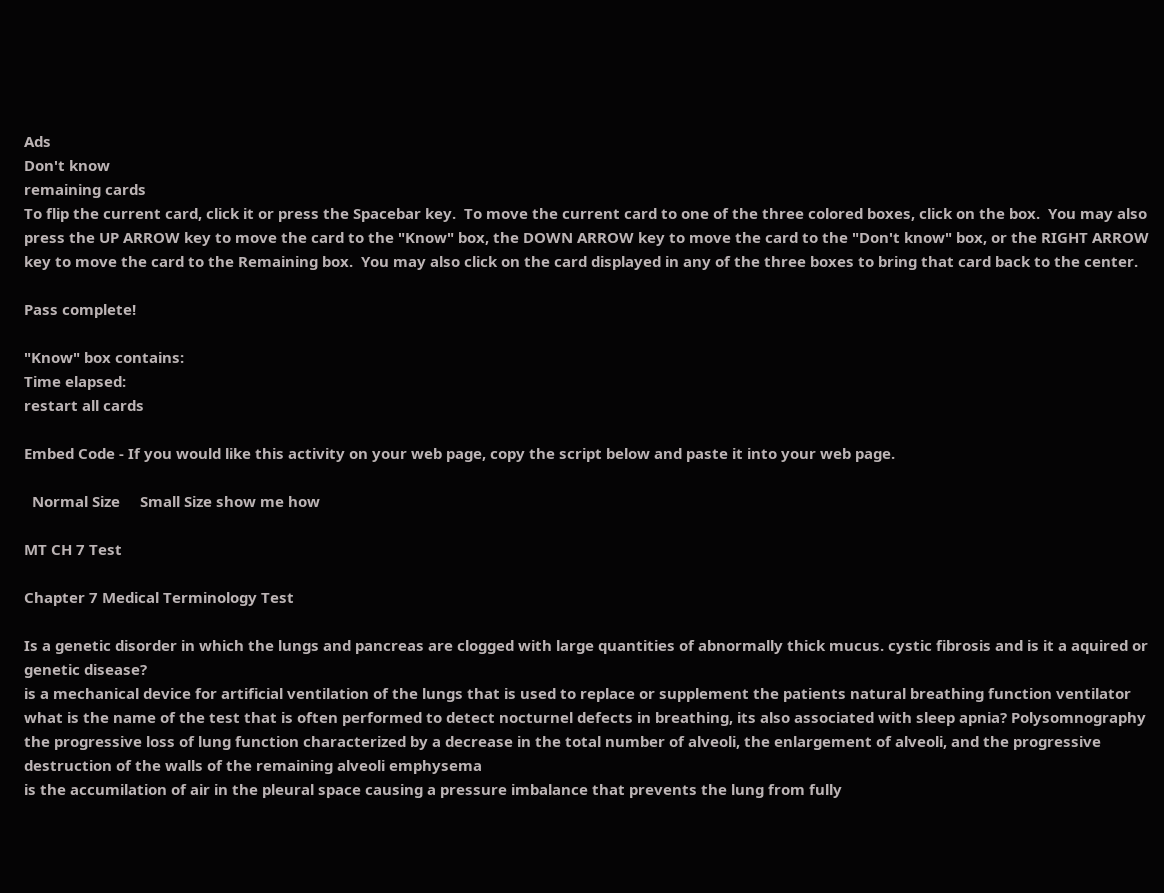Ads
Don't know
remaining cards
To flip the current card, click it or press the Spacebar key.  To move the current card to one of the three colored boxes, click on the box.  You may also press the UP ARROW key to move the card to the "Know" box, the DOWN ARROW key to move the card to the "Don't know" box, or the RIGHT ARROW key to move the card to the Remaining box.  You may also click on the card displayed in any of the three boxes to bring that card back to the center.

Pass complete!

"Know" box contains:
Time elapsed:
restart all cards

Embed Code - If you would like this activity on your web page, copy the script below and paste it into your web page.

  Normal Size     Small Size show me how

MT CH 7 Test

Chapter 7 Medical Terminology Test

Is a genetic disorder in which the lungs and pancreas are clogged with large quantities of abnormally thick mucus. cystic fibrosis and is it a aquired or genetic disease?
is a mechanical device for artificial ventilation of the lungs that is used to replace or supplement the patients natural breathing function ventilator
what is the name of the test that is often performed to detect nocturnel defects in breathing, its also associated with sleep apnia? Polysomnography
the progressive loss of lung function characterized by a decrease in the total number of alveoli, the enlargement of alveoli, and the progressive destruction of the walls of the remaining alveoli emphysema
is the accumilation of air in the pleural space causing a pressure imbalance that prevents the lung from fully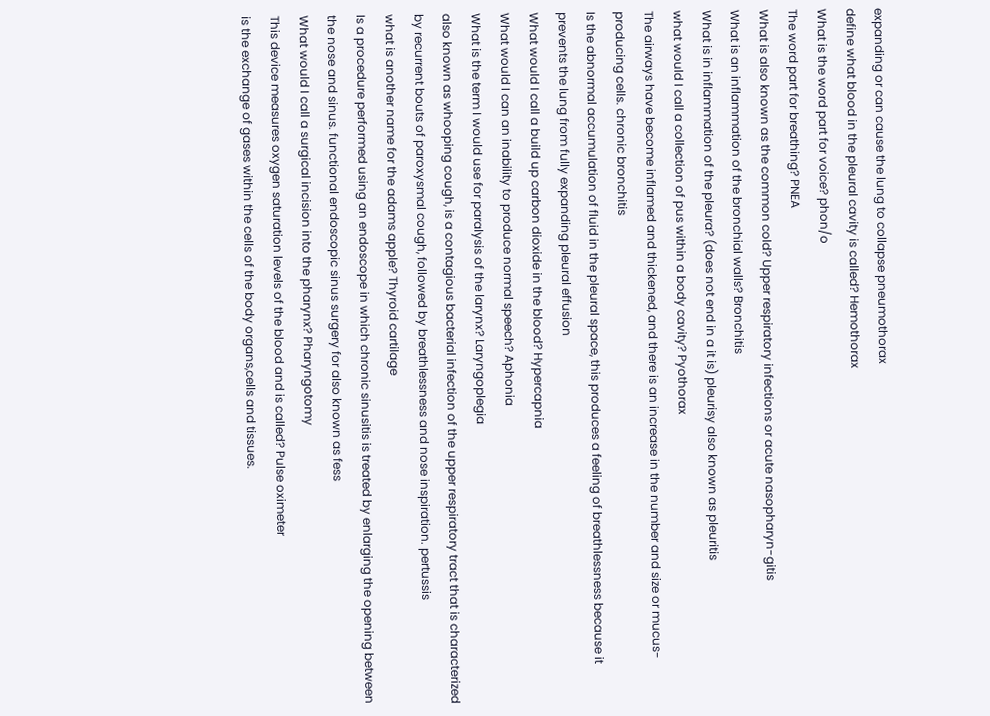expanding or can cause the lung to collapse pneumothorax
define what blood in the pleural cavity is called? Hemothorax
What is the word part for voice? phon/o
The word part for breathing? PNEA
What is also known as the common cold? Upper respiratory infections or acute nasopharyn-gitis
What is an inflammation of the bronchial walls? Bronchitis
What is in inflammation of the pleura? (does not end in a it is) pleurisy also known as pleuritis
what would I call a collection of pus within a body cavity? Pyothorax
The airways have become inflamed and thickened, and there is an increase in the number and size or mucus-producing cells. chronic bronchitis
Is the abnormal accumulation of fluid in the pleural space, this produces a feeling of breathlessness because it prevents the lung from fully expanding pleural effusion
What would I call a build up carbon dioxide in the blood? Hypercapnia
What would I can an inability to produce normal speech? Aphonia
What is the term I would use for paralysis of the larynx? Laryngoplegia
also known as whooping cough, is a contagious bacterial infection of the upper respiratory tract that is characterized by recurrent bouts of paroxysmal cough, followed by breathlessness and nose inspiration. pertussis
what is another name for the adams apple? Thyroid cartilage
Is a procedure performed using an endoscope in which chronic sinusitis is treated by enlarging the opening between the nose and sinus. functional endoscopic sinus surgery for also known as fess
What would I call a surgical incision into the pharynx? Pharyngotomy
This device measures oxygen saturation levels of the blood and is called? Pulse oximeter
is the exchange of gases within the cells of the body organs,cells and tissues.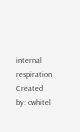internal respiration
Created by: cwhitel